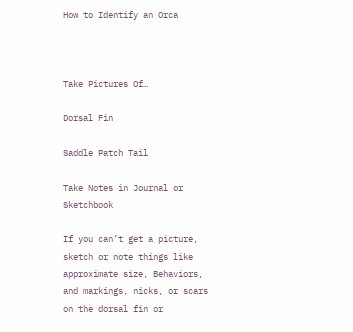How to Identify an Orca



Take Pictures Of…

Dorsal Fin

Saddle Patch Tail

Take Notes in Journal or Sketchbook

If you can’t get a picture, sketch or note things like approximate size, Behaviors, and markings, nicks, or scars on the dorsal fin or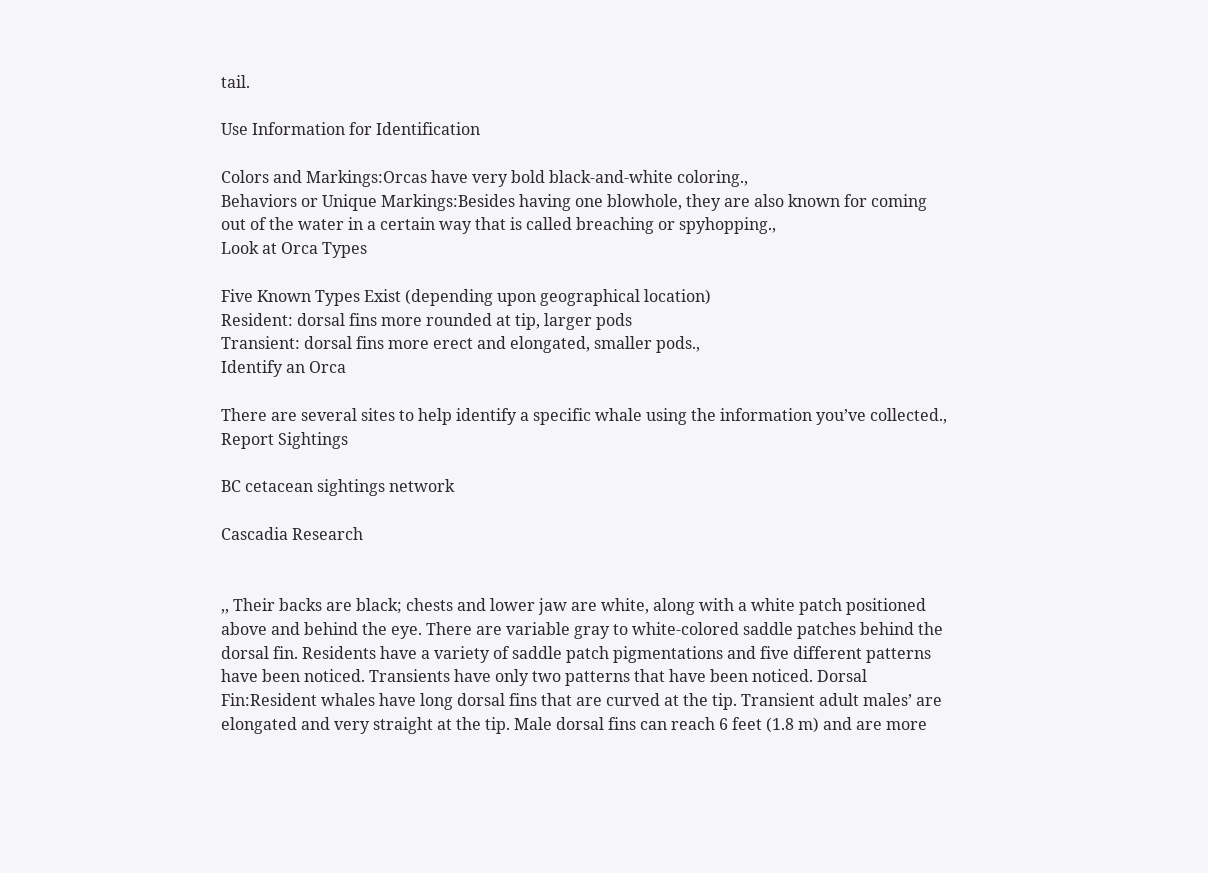tail.

Use Information for Identification

Colors and Markings:Orcas have very bold black-and-white coloring.,
Behaviors or Unique Markings:Besides having one blowhole, they are also known for coming out of the water in a certain way that is called breaching or spyhopping.,
Look at Orca Types

Five Known Types Exist (depending upon geographical location)
Resident: dorsal fins more rounded at tip, larger pods
Transient: dorsal fins more erect and elongated, smaller pods.,
Identify an Orca

There are several sites to help identify a specific whale using the information you’ve collected.,
Report Sightings

BC cetacean sightings network

Cascadia Research


,, Their backs are black; chests and lower jaw are white, along with a white patch positioned above and behind the eye. There are variable gray to white-colored saddle patches behind the dorsal fin. Residents have a variety of saddle patch pigmentations and five different patterns have been noticed. Transients have only two patterns that have been noticed. Dorsal Fin:Resident whales have long dorsal fins that are curved at the tip. Transient adult males’ are elongated and very straight at the tip. Male dorsal fins can reach 6 feet (1.8 m) and are more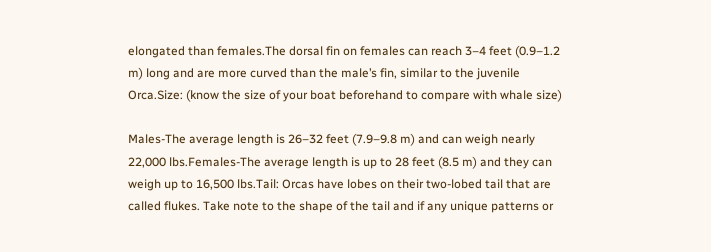elongated than females.The dorsal fin on females can reach 3–4 feet (0.9–1.2 m) long and are more curved than the male’s fin, similar to the juvenile Orca.Size: (know the size of your boat beforehand to compare with whale size)

Males-The average length is 26–32 feet (7.9–9.8 m) and can weigh nearly 22,000 lbs.Females-The average length is up to 28 feet (8.5 m) and they can weigh up to 16,500 lbs.Tail: Orcas have lobes on their two-lobed tail that are called flukes. Take note to the shape of the tail and if any unique patterns or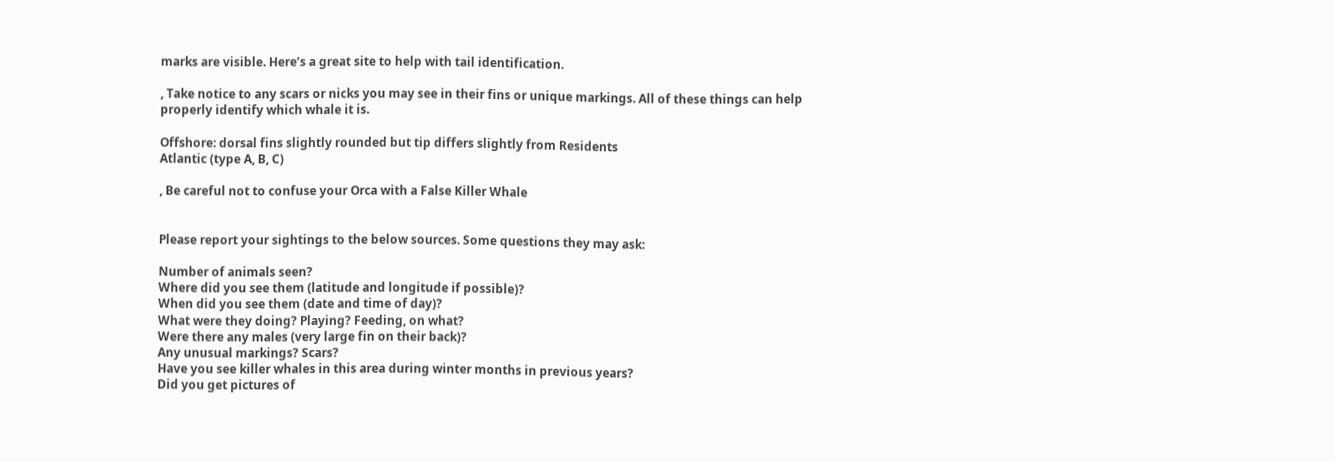marks are visible. Here’s a great site to help with tail identification.

, Take notice to any scars or nicks you may see in their fins or unique markings. All of these things can help properly identify which whale it is.

Offshore: dorsal fins slightly rounded but tip differs slightly from Residents
Atlantic (type A, B, C)

, Be careful not to confuse your Orca with a False Killer Whale


Please report your sightings to the below sources. Some questions they may ask:

Number of animals seen?
Where did you see them (latitude and longitude if possible)?
When did you see them (date and time of day)?
What were they doing? Playing? Feeding, on what?
Were there any males (very large fin on their back)?
Any unusual markings? Scars?
Have you see killer whales in this area during winter months in previous years?
Did you get pictures of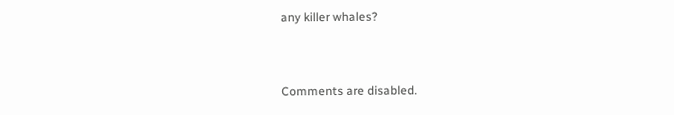any killer whales?


Comments are disabled.